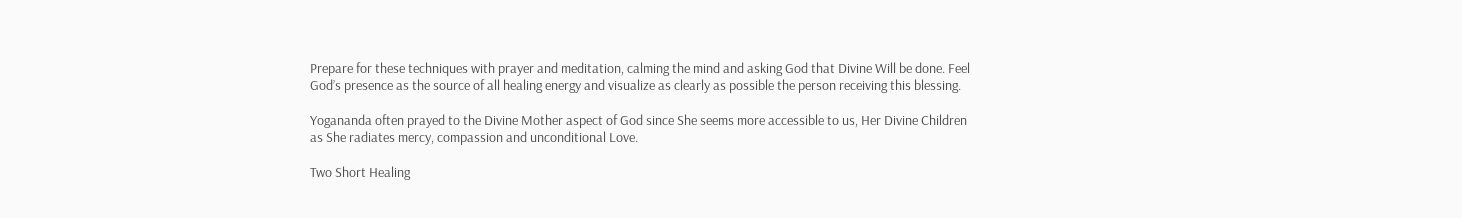Prepare for these techniques with prayer and meditation, calming the mind and asking God that Divine Will be done. Feel God’s presence as the source of all healing energy and visualize as clearly as possible the person receiving this blessing.

Yogananda often prayed to the Divine Mother aspect of God since She seems more accessible to us, Her Divine Children as She radiates mercy, compassion and unconditional Love.

Two Short Healing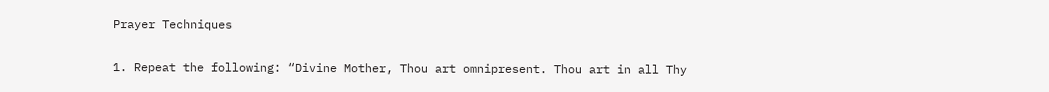Prayer Techniques

1. Repeat the following: “Divine Mother, Thou art omnipresent. Thou art in all Thy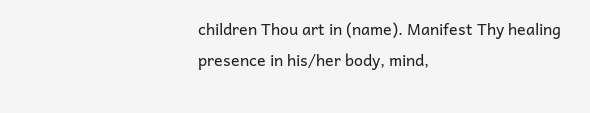children Thou art in (name). Manifest Thy healing presence in his/her body, mind,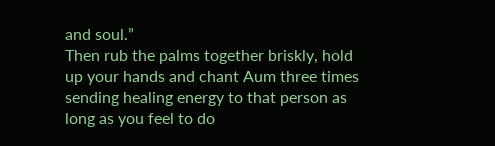and soul.”
Then rub the palms together briskly, hold up your hands and chant Aum three times sending healing energy to that person as long as you feel to do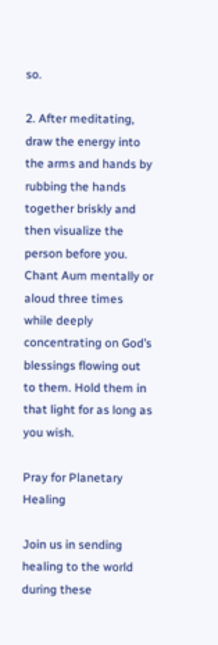so.

2. After meditating, draw the energy into the arms and hands by rubbing the hands together briskly and then visualize the person before you. Chant Aum mentally or aloud three times while deeply concentrating on God’s blessings flowing out to them. Hold them in that light for as long as you wish.

Pray for Planetary Healing

Join us in sending healing to the world during these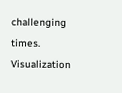challenging times. Visualization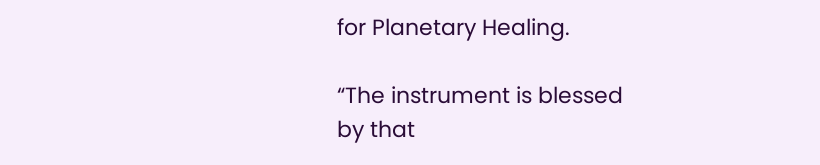for Planetary Healing.

“The instrument is blessed
by that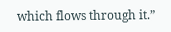which flows through it.”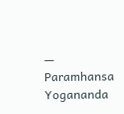— Paramhansa Yogananda